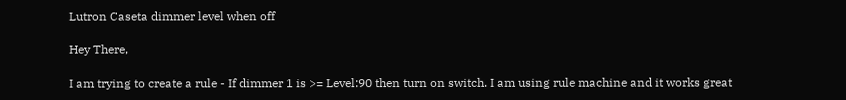Lutron Caseta dimmer level when off

Hey There,

I am trying to create a rule - If dimmer 1 is >= Level:90 then turn on switch. I am using rule machine and it works great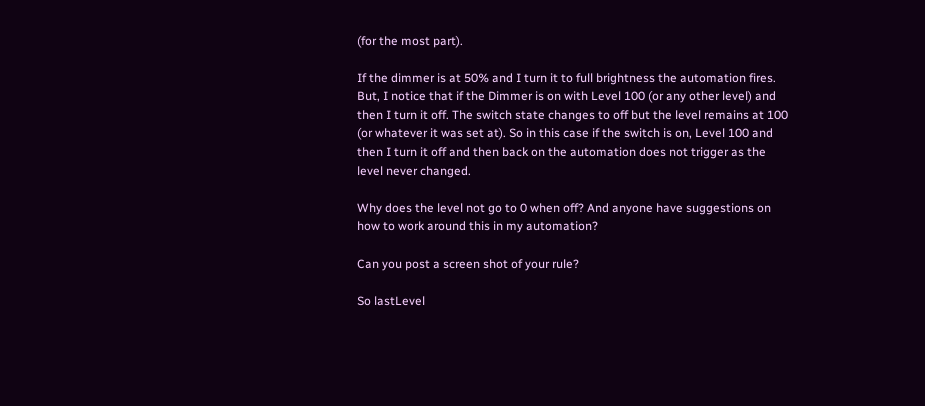(for the most part).

If the dimmer is at 50% and I turn it to full brightness the automation fires. But, I notice that if the Dimmer is on with Level 100 (or any other level) and then I turn it off. The switch state changes to off but the level remains at 100 (or whatever it was set at). So in this case if the switch is on, Level 100 and then I turn it off and then back on the automation does not trigger as the level never changed.

Why does the level not go to 0 when off? And anyone have suggestions on how to work around this in my automation?

Can you post a screen shot of your rule?

So lastLevel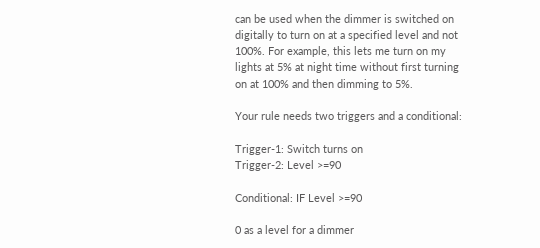can be used when the dimmer is switched on digitally to turn on at a specified level and not 100%. For example, this lets me turn on my lights at 5% at night time without first turning on at 100% and then dimming to 5%.

Your rule needs two triggers and a conditional:

Trigger-1: Switch turns on
Trigger-2: Level >=90

Conditional: IF Level >=90

0 as a level for a dimmer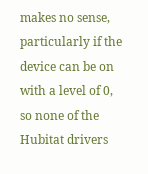makes no sense, particularly if the device can be on with a level of 0, so none of the Hubitat drivers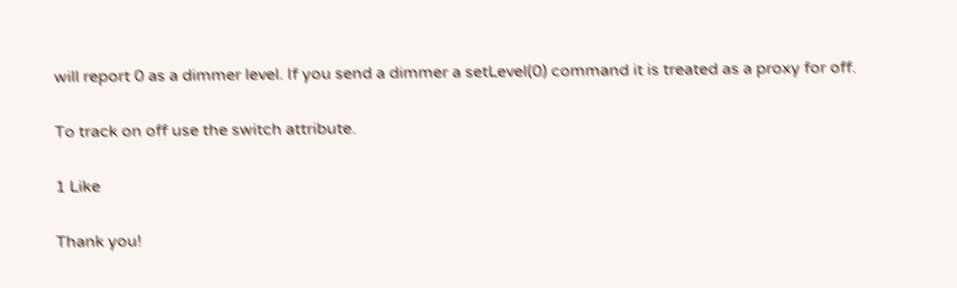will report 0 as a dimmer level. If you send a dimmer a setLevel(0) command it is treated as a proxy for off.

To track on off use the switch attribute.

1 Like

Thank you!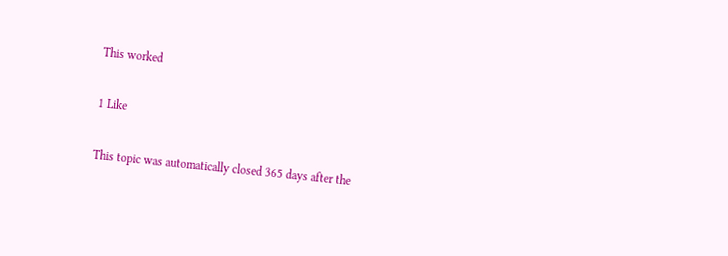This worked

1 Like

This topic was automatically closed 365 days after the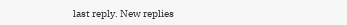last reply. New replies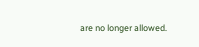are no longer allowed.